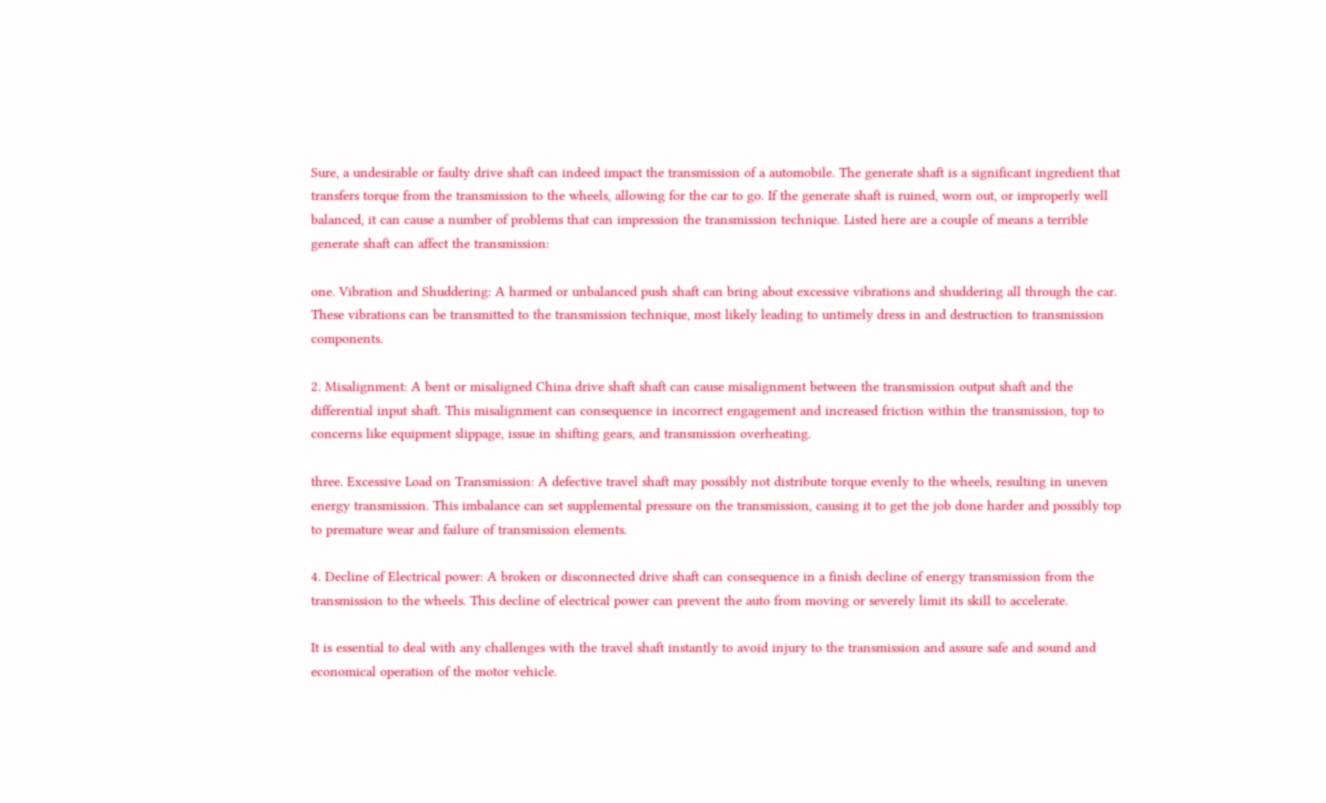Sure, a undesirable or faulty drive shaft can indeed impact the transmission of a automobile. The generate shaft is a significant ingredient that transfers torque from the transmission to the wheels, allowing for the car to go. If the generate shaft is ruined, worn out, or improperly well balanced, it can cause a number of problems that can impression the transmission technique. Listed here are a couple of means a terrible generate shaft can affect the transmission:

one. Vibration and Shuddering: A harmed or unbalanced push shaft can bring about excessive vibrations and shuddering all through the car. These vibrations can be transmitted to the transmission technique, most likely leading to untimely dress in and destruction to transmission components.

2. Misalignment: A bent or misaligned China drive shaft shaft can cause misalignment between the transmission output shaft and the differential input shaft. This misalignment can consequence in incorrect engagement and increased friction within the transmission, top to concerns like equipment slippage, issue in shifting gears, and transmission overheating.

three. Excessive Load on Transmission: A defective travel shaft may possibly not distribute torque evenly to the wheels, resulting in uneven energy transmission. This imbalance can set supplemental pressure on the transmission, causing it to get the job done harder and possibly top to premature wear and failure of transmission elements.

4. Decline of Electrical power: A broken or disconnected drive shaft can consequence in a finish decline of energy transmission from the transmission to the wheels. This decline of electrical power can prevent the auto from moving or severely limit its skill to accelerate.

It is essential to deal with any challenges with the travel shaft instantly to avoid injury to the transmission and assure safe and sound and economical operation of the motor vehicle.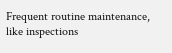Frequent routine maintenance, like inspections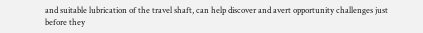and suitable lubrication of the travel shaft, can help discover and avert opportunity challenges just before they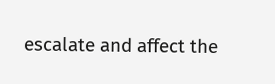escalate and affect the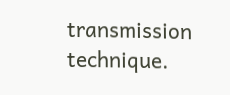transmission technique.